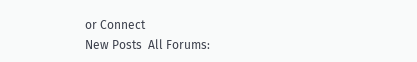or Connect
New Posts  All Forums: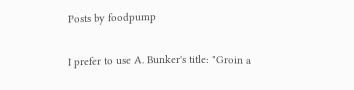Posts by foodpump

I prefer to use A. Bunker's title: "Groin a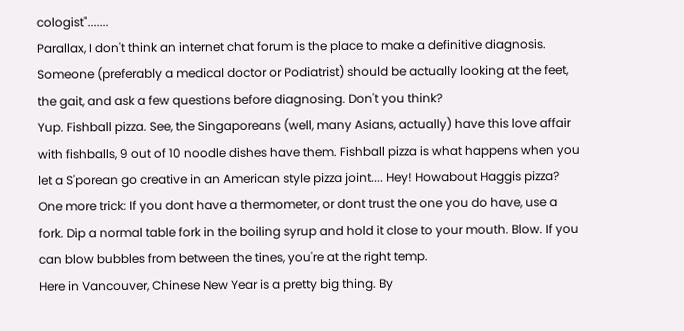cologist".......
Parallax, I don't think an internet chat forum is the place to make a definitive diagnosis. Someone (preferably a medical doctor or Podiatrist) should be actually looking at the feet, the gait, and ask a few questions before diagnosing. Don't you think?
Yup. Fishball pizza. See, the Singaporeans (well, many Asians, actually) have this love affair with fishballs, 9 out of 10 noodle dishes have them. Fishball pizza is what happens when you let a S'porean go creative in an American style pizza joint.... Hey! Howabout Haggis pizza?
One more trick: If you dont have a thermometer, or dont trust the one you do have, use a fork. Dip a normal table fork in the boiling syrup and hold it close to your mouth. Blow. If you can blow bubbles from between the tines, you're at the right temp.
Here in Vancouver, Chinese New Year is a pretty big thing. By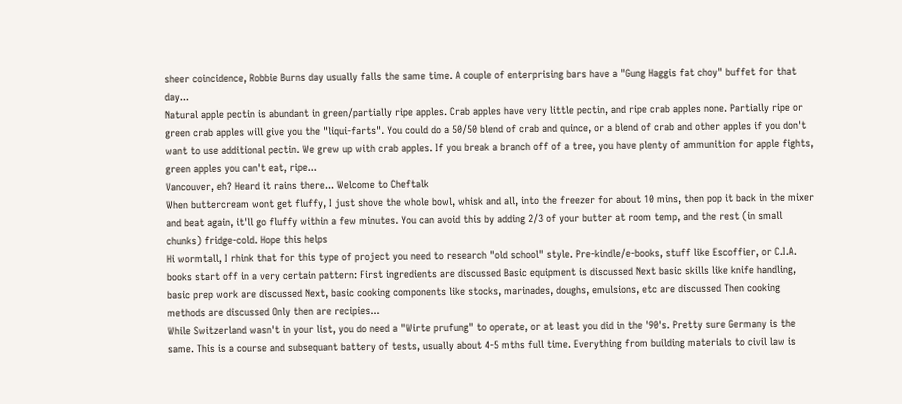sheer coincidence, Robbie Burns day usually falls the same time. A couple of enterprising bars have a "Gung Haggis fat choy" buffet for that day...
Natural apple pectin is abundant in green/partially ripe apples. Crab apples have very little pectin, and ripe crab apples none. Partially ripe or green crab apples will give you the "liqui-farts". You could do a 50/50 blend of crab and quince, or a blend of crab and other apples if you don't want to use additional pectin. We grew up with crab apples. If you break a branch off of a tree, you have plenty of ammunition for apple fights, green apples you can't eat, ripe...
Vancouver, eh? Heard it rains there... Welcome to Cheftalk
When buttercream wont get fluffy, I just shove the whole bowl, whisk and all, into the freezer for about 10 mins, then pop it back in the mixer and beat again, it'll go fluffy within a few minutes. You can avoid this by adding 2/3 of your butter at room temp, and the rest (in small chunks) fridge-cold. Hope this helps
Hi wormtall, I rhink that for this type of project you need to research "old school" style. Pre-kindle/e-books, stuff like Escoffier, or C.I.A. books start off in a very certain pattern: First ingredients are discussed Basic equipment is discussed Next basic skills like knife handling, basic prep work are discussed Next, basic cooking components like stocks, marinades, doughs, emulsions, etc are discussed Then cooking methods are discussed Only then are recipies...
While Switzerland wasn't in your list, you do need a "Wirte prufung" to operate, or at least you did in the '90's. Pretty sure Germany is the same. This is a course and subsequant battery of tests, usually about 4-5 mths full time. Everything from building materials to civil law is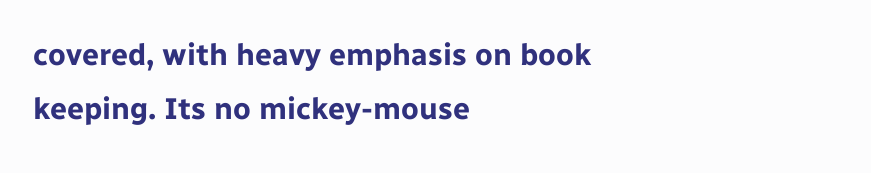covered, with heavy emphasis on book keeping. Its no mickey-mouse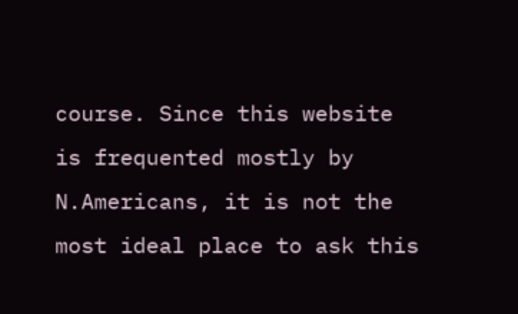course. Since this website is frequented mostly by N.Americans, it is not the most ideal place to ask this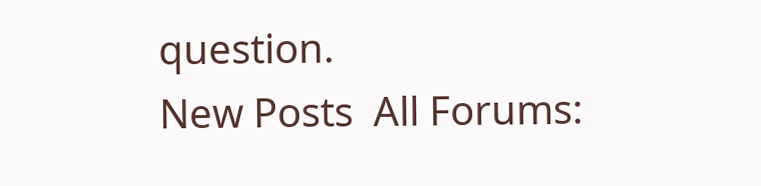question.
New Posts  All Forums: